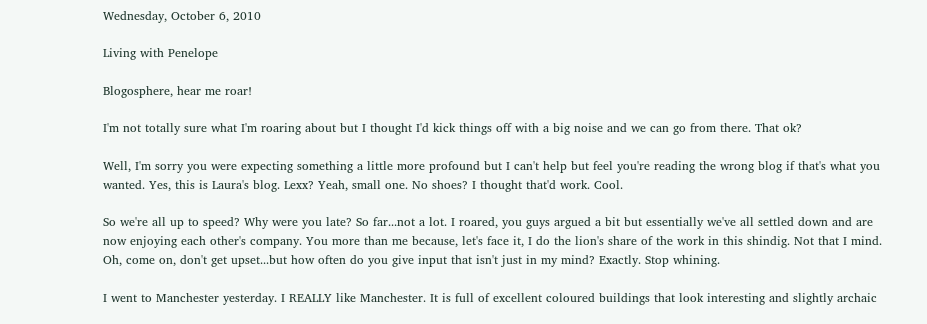Wednesday, October 6, 2010

Living with Penelope

Blogosphere, hear me roar!

I'm not totally sure what I'm roaring about but I thought I'd kick things off with a big noise and we can go from there. That ok?

Well, I'm sorry you were expecting something a little more profound but I can't help but feel you're reading the wrong blog if that's what you wanted. Yes, this is Laura's blog. Lexx? Yeah, small one. No shoes? I thought that'd work. Cool.

So we're all up to speed? Why were you late? So far...not a lot. I roared, you guys argued a bit but essentially we've all settled down and are now enjoying each other's company. You more than me because, let's face it, I do the lion's share of the work in this shindig. Not that I mind. Oh, come on, don't get upset...but how often do you give input that isn't just in my mind? Exactly. Stop whining.

I went to Manchester yesterday. I REALLY like Manchester. It is full of excellent coloured buildings that look interesting and slightly archaic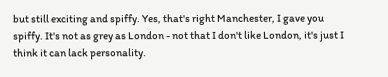but still exciting and spiffy. Yes, that's right Manchester, I gave you spiffy. It's not as grey as London - not that I don't like London, it's just I think it can lack personality.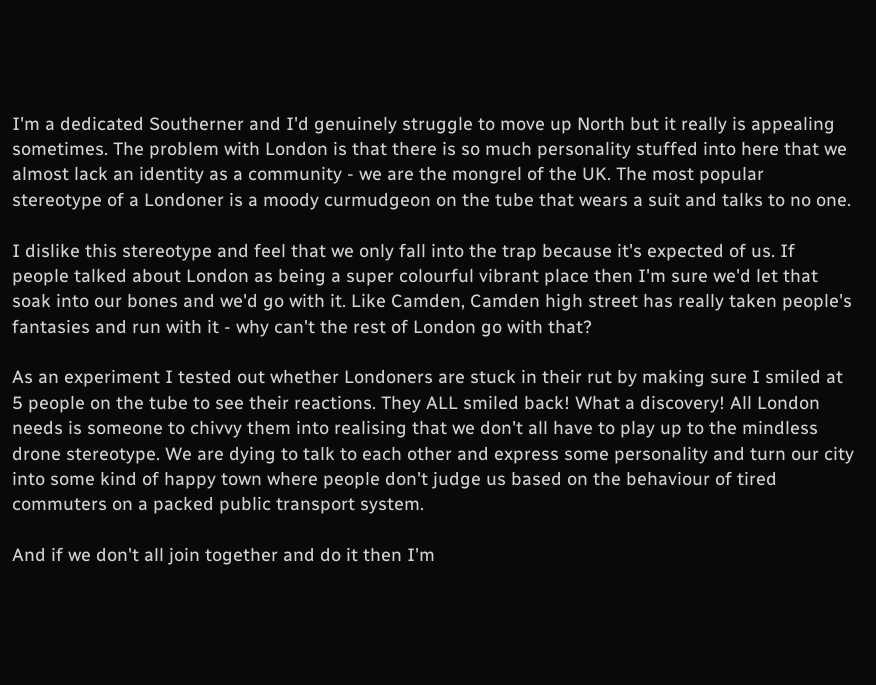I'm a dedicated Southerner and I'd genuinely struggle to move up North but it really is appealing sometimes. The problem with London is that there is so much personality stuffed into here that we almost lack an identity as a community - we are the mongrel of the UK. The most popular stereotype of a Londoner is a moody curmudgeon on the tube that wears a suit and talks to no one.

I dislike this stereotype and feel that we only fall into the trap because it's expected of us. If people talked about London as being a super colourful vibrant place then I'm sure we'd let that soak into our bones and we'd go with it. Like Camden, Camden high street has really taken people's fantasies and run with it - why can't the rest of London go with that?

As an experiment I tested out whether Londoners are stuck in their rut by making sure I smiled at 5 people on the tube to see their reactions. They ALL smiled back! What a discovery! All London needs is someone to chivvy them into realising that we don't all have to play up to the mindless drone stereotype. We are dying to talk to each other and express some personality and turn our city into some kind of happy town where people don't judge us based on the behaviour of tired commuters on a packed public transport system.

And if we don't all join together and do it then I'm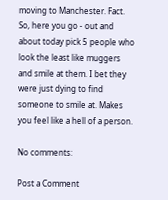moving to Manchester. Fact. So, here you go - out and about today pick 5 people who look the least like muggers and smile at them. I bet they were just dying to find someone to smile at. Makes you feel like a hell of a person.

No comments:

Post a Comment